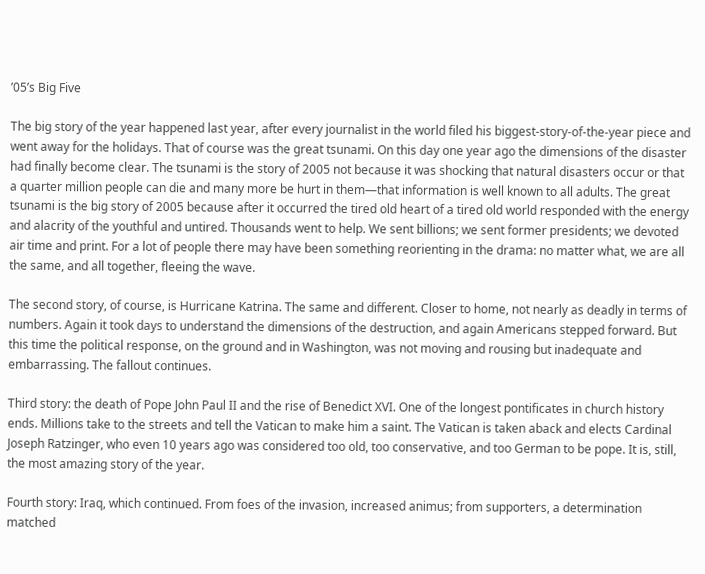’05’s Big Five

The big story of the year happened last year, after every journalist in the world filed his biggest-story-of-the-year piece and went away for the holidays. That of course was the great tsunami. On this day one year ago the dimensions of the disaster had finally become clear. The tsunami is the story of 2005 not because it was shocking that natural disasters occur or that a quarter million people can die and many more be hurt in them—that information is well known to all adults. The great tsunami is the big story of 2005 because after it occurred the tired old heart of a tired old world responded with the energy and alacrity of the youthful and untired. Thousands went to help. We sent billions; we sent former presidents; we devoted air time and print. For a lot of people there may have been something reorienting in the drama: no matter what, we are all the same, and all together, fleeing the wave.

The second story, of course, is Hurricane Katrina. The same and different. Closer to home, not nearly as deadly in terms of numbers. Again it took days to understand the dimensions of the destruction, and again Americans stepped forward. But this time the political response, on the ground and in Washington, was not moving and rousing but inadequate and embarrassing. The fallout continues.

Third story: the death of Pope John Paul II and the rise of Benedict XVI. One of the longest pontificates in church history ends. Millions take to the streets and tell the Vatican to make him a saint. The Vatican is taken aback and elects Cardinal Joseph Ratzinger, who even 10 years ago was considered too old, too conservative, and too German to be pope. It is, still, the most amazing story of the year.

Fourth story: Iraq, which continued. From foes of the invasion, increased animus; from supporters, a determination matched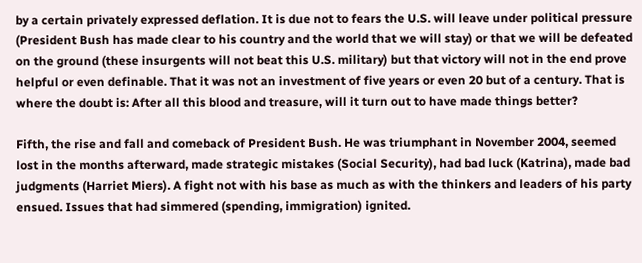by a certain privately expressed deflation. It is due not to fears the U.S. will leave under political pressure (President Bush has made clear to his country and the world that we will stay) or that we will be defeated on the ground (these insurgents will not beat this U.S. military) but that victory will not in the end prove helpful or even definable. That it was not an investment of five years or even 20 but of a century. That is where the doubt is: After all this blood and treasure, will it turn out to have made things better?

Fifth, the rise and fall and comeback of President Bush. He was triumphant in November 2004, seemed lost in the months afterward, made strategic mistakes (Social Security), had bad luck (Katrina), made bad judgments (Harriet Miers). A fight not with his base as much as with the thinkers and leaders of his party ensued. Issues that had simmered (spending, immigration) ignited.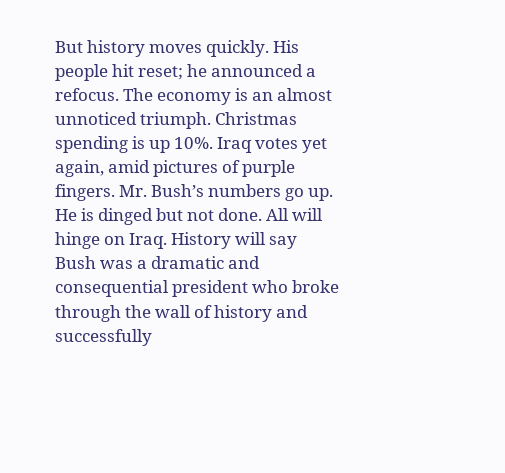But history moves quickly. His people hit reset; he announced a refocus. The economy is an almost unnoticed triumph. Christmas spending is up 10%. Iraq votes yet again, amid pictures of purple fingers. Mr. Bush’s numbers go up. He is dinged but not done. All will hinge on Iraq. History will say Bush was a dramatic and consequential president who broke through the wall of history and successfully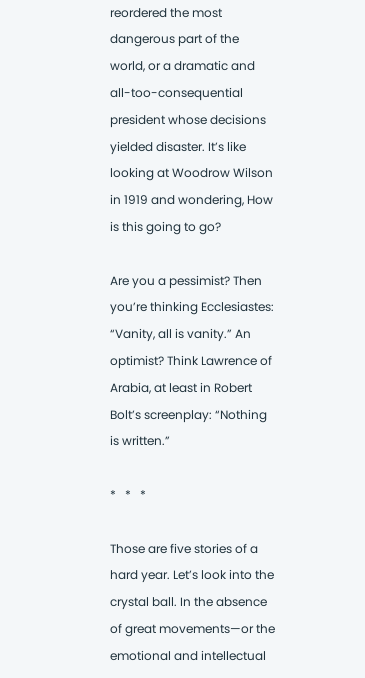reordered the most dangerous part of the world, or a dramatic and all-too-consequential president whose decisions yielded disaster. It’s like looking at Woodrow Wilson in 1919 and wondering, How is this going to go?

Are you a pessimist? Then you’re thinking Ecclesiastes: “Vanity, all is vanity.” An optimist? Think Lawrence of Arabia, at least in Robert Bolt’s screenplay: “Nothing is written.”

*   *   *

Those are five stories of a hard year. Let’s look into the crystal ball. In the absence of great movements—or the emotional and intellectual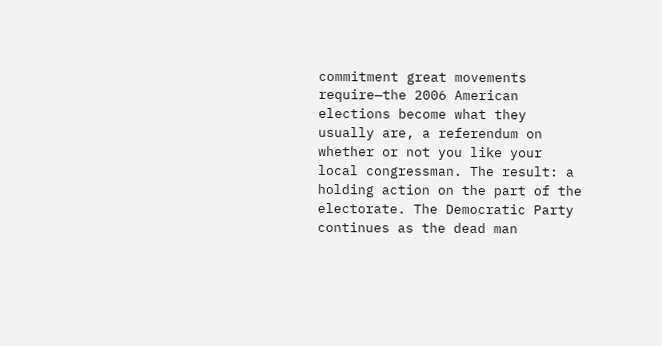commitment great movements require—the 2006 American elections become what they usually are, a referendum on whether or not you like your local congressman. The result: a holding action on the part of the electorate. The Democratic Party continues as the dead man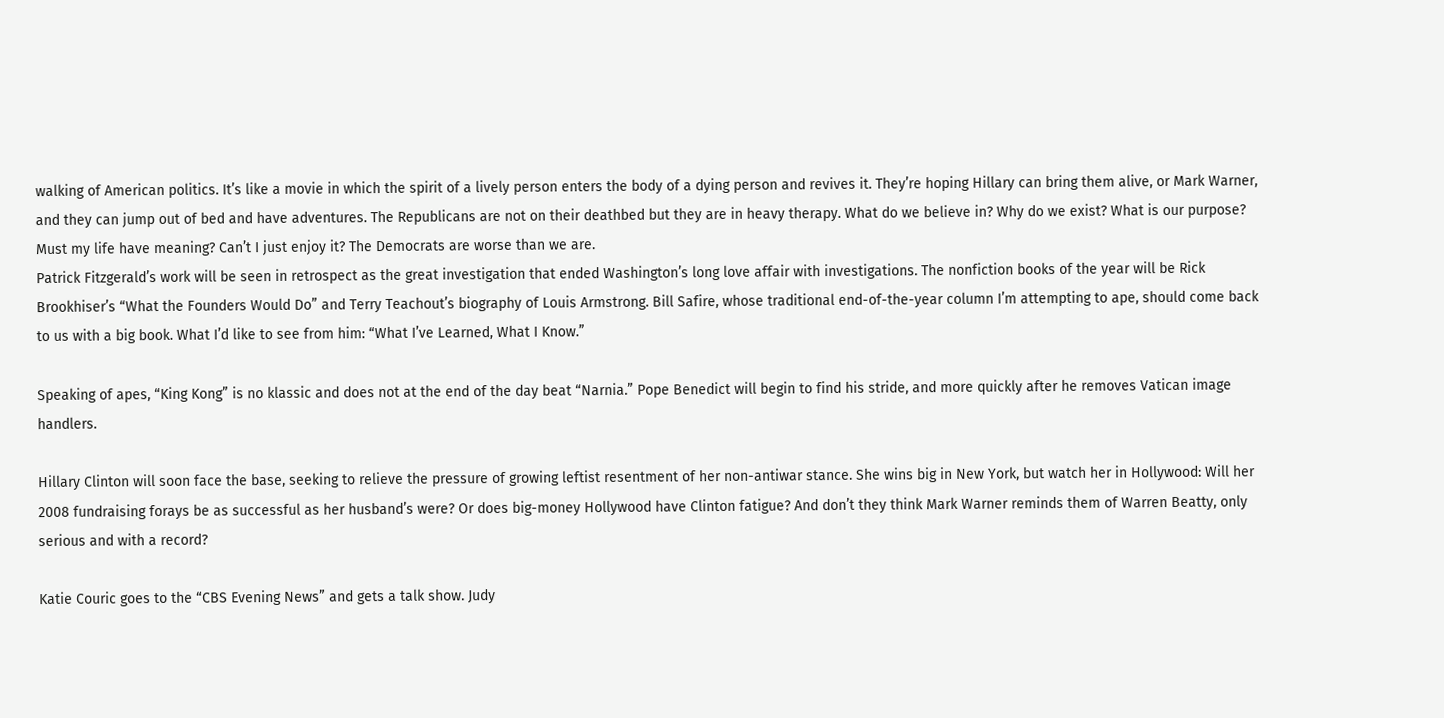walking of American politics. It’s like a movie in which the spirit of a lively person enters the body of a dying person and revives it. They’re hoping Hillary can bring them alive, or Mark Warner, and they can jump out of bed and have adventures. The Republicans are not on their deathbed but they are in heavy therapy. What do we believe in? Why do we exist? What is our purpose? Must my life have meaning? Can’t I just enjoy it? The Democrats are worse than we are.
Patrick Fitzgerald’s work will be seen in retrospect as the great investigation that ended Washington’s long love affair with investigations. The nonfiction books of the year will be Rick Brookhiser’s “What the Founders Would Do” and Terry Teachout’s biography of Louis Armstrong. Bill Safire, whose traditional end-of-the-year column I’m attempting to ape, should come back to us with a big book. What I’d like to see from him: “What I’ve Learned, What I Know.”

Speaking of apes, “King Kong” is no klassic and does not at the end of the day beat “Narnia.” Pope Benedict will begin to find his stride, and more quickly after he removes Vatican image handlers.

Hillary Clinton will soon face the base, seeking to relieve the pressure of growing leftist resentment of her non-antiwar stance. She wins big in New York, but watch her in Hollywood: Will her 2008 fundraising forays be as successful as her husband’s were? Or does big-money Hollywood have Clinton fatigue? And don’t they think Mark Warner reminds them of Warren Beatty, only serious and with a record?

Katie Couric goes to the “CBS Evening News” and gets a talk show. Judy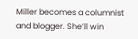Miller becomes a columnist and blogger. She’ll win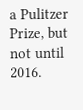a Pulitzer Prize, but not until 2016.